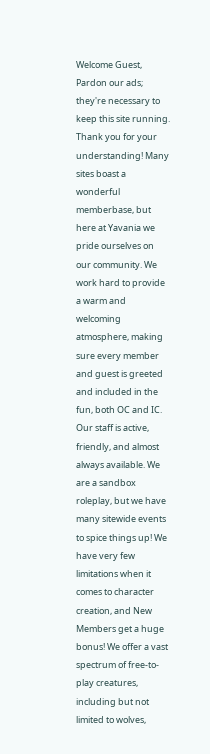Welcome Guest,
Pardon our ads; they're necessary to keep this site running. Thank you for your understanding! Many sites boast a wonderful memberbase, but here at Yavania we pride ourselves on our community. We work hard to provide a warm and welcoming atmosphere, making sure every member and guest is greeted and included in the fun, both OC and IC. Our staff is active, friendly, and almost always available. We are a sandbox roleplay, but we have many sitewide events to spice things up! We have very few limitations when it comes to character creation, and New Members get a huge bonus! We offer a vast spectrum of free-to-play creatures, including but not limited to wolves,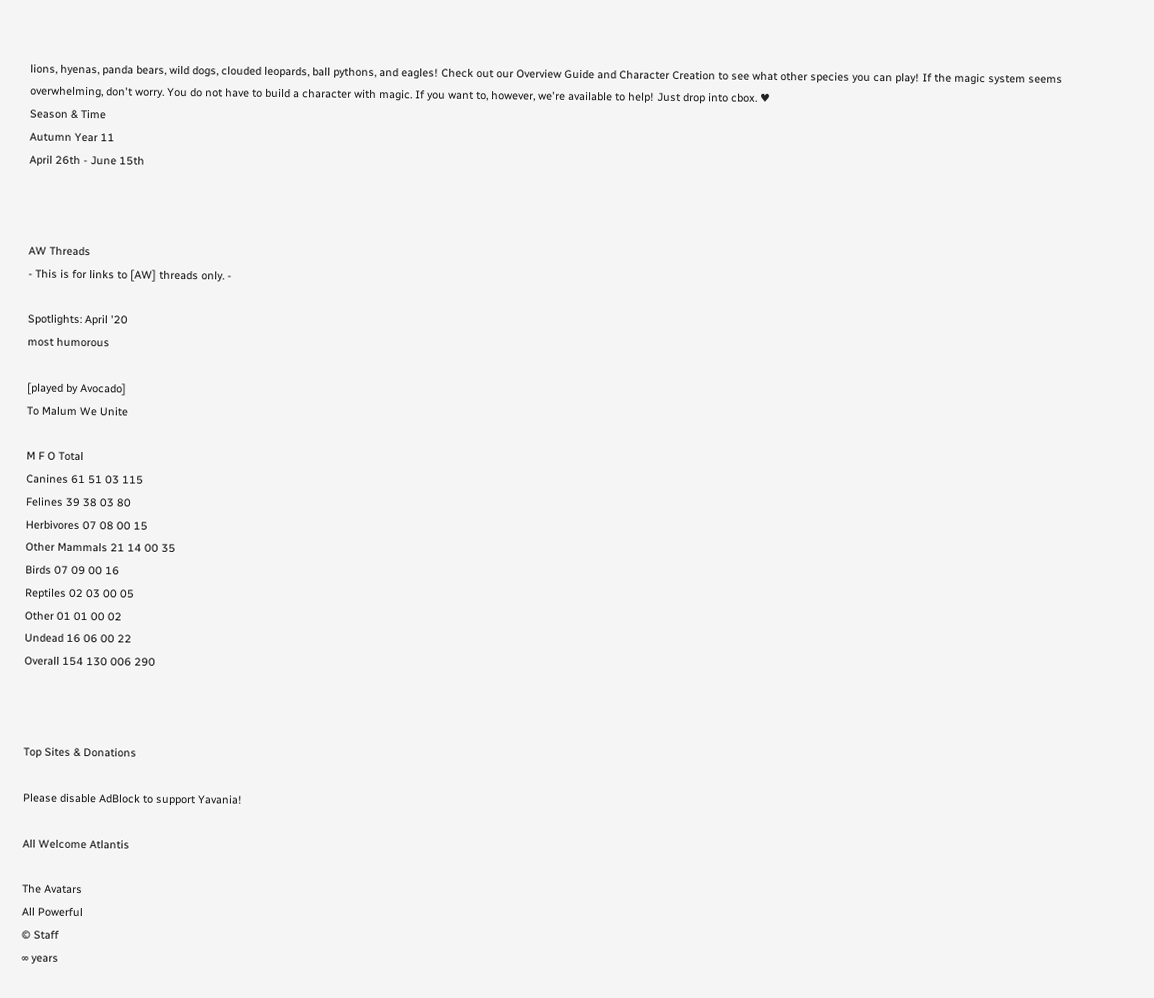lions, hyenas, panda bears, wild dogs, clouded leopards, ball pythons, and eagles! Check out our Overview Guide and Character Creation to see what other species you can play! If the magic system seems overwhelming, don't worry. You do not have to build a character with magic. If you want to, however, we're available to help! Just drop into cbox. ♥
Season & Time
Autumn Year 11
April 26th - June 15th



AW Threads
- This is for links to [AW] threads only. -

Spotlights: April '20
most humorous

[played by Avocado]
To Malum We Unite

M F O Total
Canines 61 51 03 115
Felines 39 38 03 80
Herbivores 07 08 00 15
Other Mammals 21 14 00 35
Birds 07 09 00 16
Reptiles 02 03 00 05
Other 01 01 00 02
Undead 16 06 00 22
Overall 154 130 006 290



Top Sites & Donations

Please disable AdBlock to support Yavania!

All Welcome Atlantis

The Avatars
All Powerful
© Staff
∞ years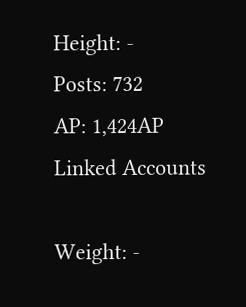Height: -
Posts: 732
AP: 1,424AP
Linked Accounts

Weight: -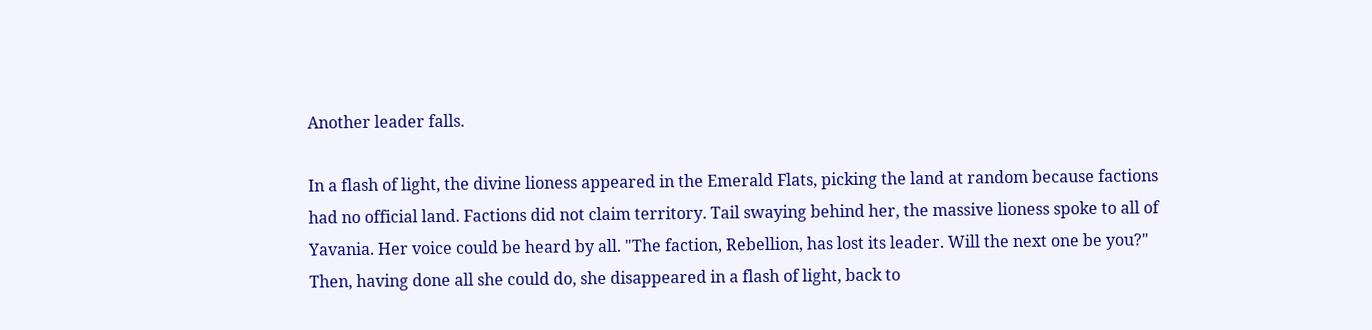Another leader falls.

In a flash of light, the divine lioness appeared in the Emerald Flats, picking the land at random because factions had no official land. Factions did not claim territory. Tail swaying behind her, the massive lioness spoke to all of Yavania. Her voice could be heard by all. "The faction, Rebellion, has lost its leader. Will the next one be you?" Then, having done all she could do, she disappeared in a flash of light, back to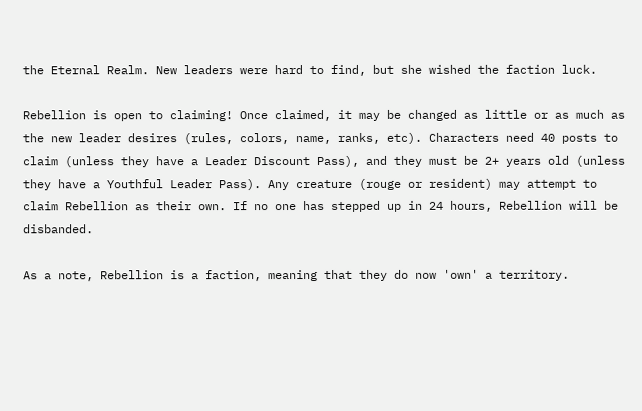the Eternal Realm. New leaders were hard to find, but she wished the faction luck.

Rebellion is open to claiming! Once claimed, it may be changed as little or as much as the new leader desires (rules, colors, name, ranks, etc). Characters need 40 posts to claim (unless they have a Leader Discount Pass), and they must be 2+ years old (unless they have a Youthful Leader Pass). Any creature (rouge or resident) may attempt to claim Rebellion as their own. If no one has stepped up in 24 hours, Rebellion will be disbanded.

As a note, Rebellion is a faction, meaning that they do now 'own' a territory.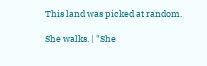This land was picked at random.

She walks. | "She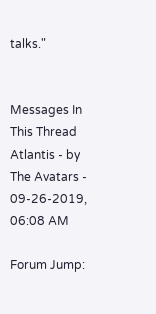talks."


Messages In This Thread
Atlantis - by The Avatars - 09-26-2019, 06:08 AM

Forum Jump: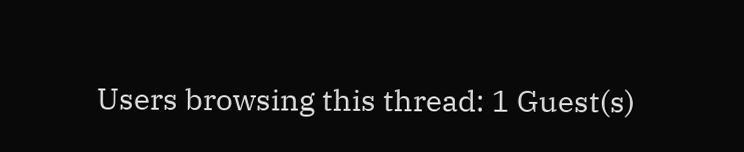Users browsing this thread: 1 Guest(s)